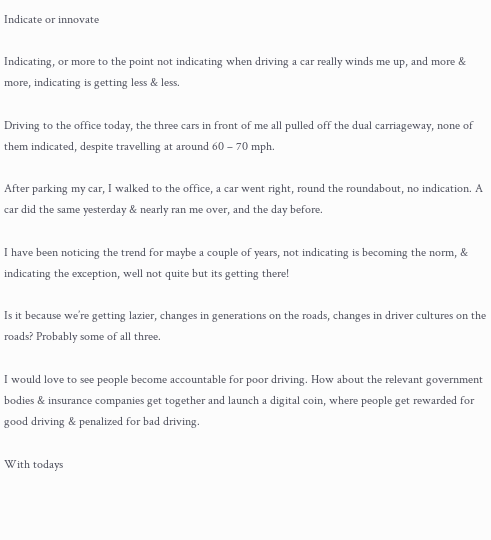Indicate or innovate

Indicating, or more to the point not indicating when driving a car really winds me up, and more & more, indicating is getting less & less.

Driving to the office today, the three cars in front of me all pulled off the dual carriageway, none of them indicated, despite travelling at around 60 – 70 mph.

After parking my car, I walked to the office, a car went right, round the roundabout, no indication. A car did the same yesterday & nearly ran me over, and the day before.

I have been noticing the trend for maybe a couple of years, not indicating is becoming the norm, & indicating the exception, well not quite but its getting there!

Is it because we’re getting lazier, changes in generations on the roads, changes in driver cultures on the roads? Probably some of all three.

I would love to see people become accountable for poor driving. How about the relevant government bodies & insurance companies get together and launch a digital coin, where people get rewarded for good driving & penalized for bad driving.

With todays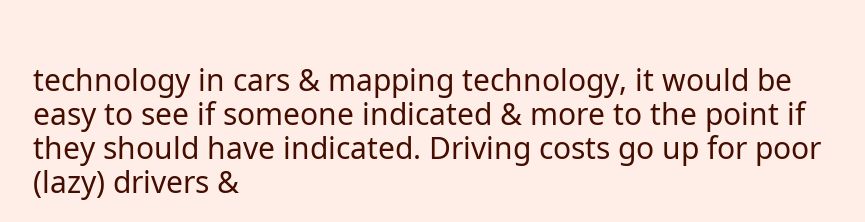technology in cars & mapping technology, it would be easy to see if someone indicated & more to the point if they should have indicated. Driving costs go up for poor (lazy) drivers &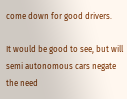come down for good drivers.

It would be good to see, but will semi autonomous cars negate the need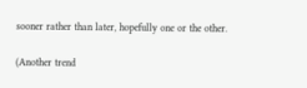sooner rather than later, hopefully one or the other.

(Another trend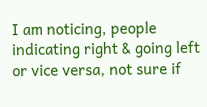I am noticing, people indicating right & going left or vice versa, not sure if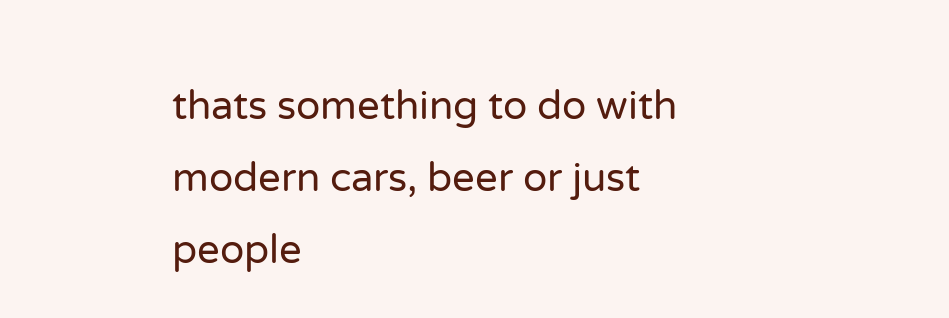thats something to do with modern cars, beer or just people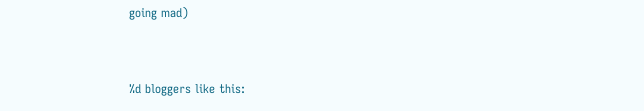going mad)


%d bloggers like this: